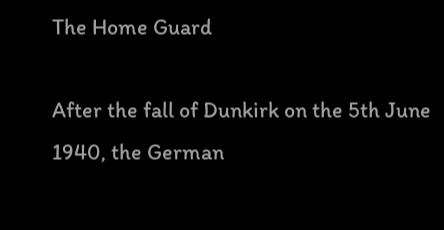The Home Guard

After the fall of Dunkirk on the 5th June 1940, the German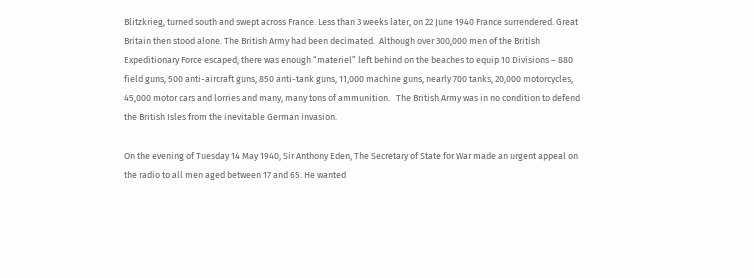Blitzkrieg, turned south and swept across France. Less than 3 weeks later, on 22 June 1940 France surrendered. Great Britain then stood alone. The British Army had been decimated.  Although over 300,000 men of the British Expeditionary Force escaped, there was enough “materiel” left behind on the beaches to equip 10 Divisions – 880 field guns, 500 anti-aircraft guns, 850 anti-tank guns, 11,000 machine guns, nearly 700 tanks, 20,000 motorcycles, 45,000 motor cars and lorries and many, many tons of ammunition.   The British Army was in no condition to defend the British Isles from the inevitable German invasion.

On the evening of Tuesday 14 May 1940, Sir Anthony Eden, The Secretary of State for War made an urgent appeal on the radio to all men aged between 17 and 65. He wanted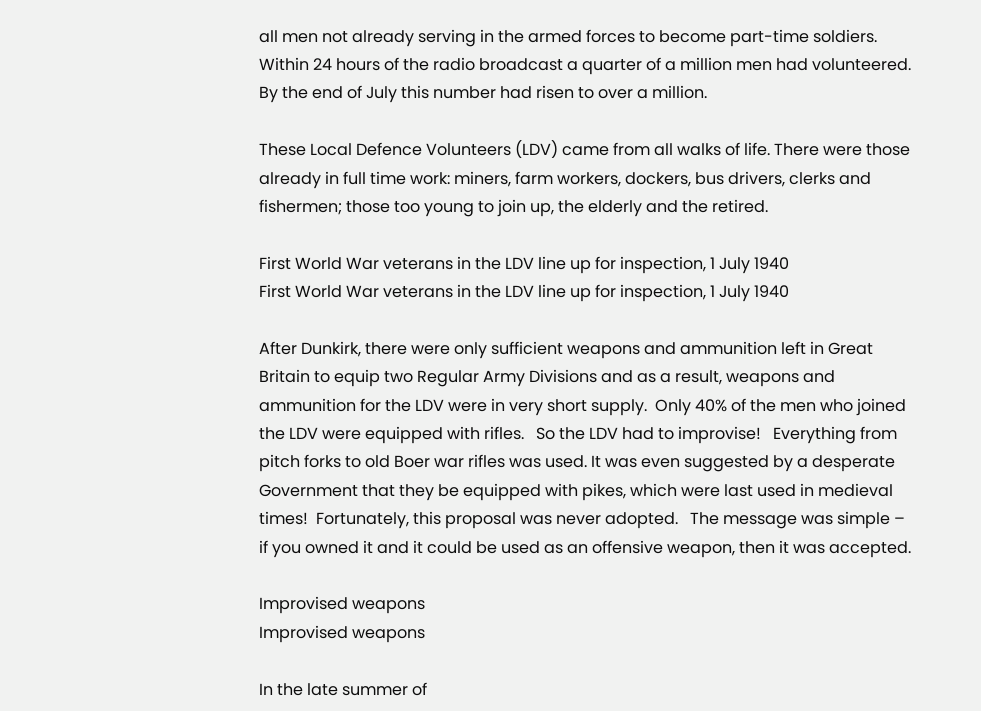all men not already serving in the armed forces to become part-time soldiers. Within 24 hours of the radio broadcast a quarter of a million men had volunteered. By the end of July this number had risen to over a million.

These Local Defence Volunteers (LDV) came from all walks of life. There were those already in full time work: miners, farm workers, dockers, bus drivers, clerks and fishermen; those too young to join up, the elderly and the retired.

First World War veterans in the LDV line up for inspection, 1 July 1940
First World War veterans in the LDV line up for inspection, 1 July 1940

After Dunkirk, there were only sufficient weapons and ammunition left in Great Britain to equip two Regular Army Divisions and as a result, weapons and ammunition for the LDV were in very short supply.  Only 40% of the men who joined the LDV were equipped with rifles.   So the LDV had to improvise!   Everything from pitch forks to old Boer war rifles was used. It was even suggested by a desperate Government that they be equipped with pikes, which were last used in medieval times!  Fortunately, this proposal was never adopted.   The message was simple – if you owned it and it could be used as an offensive weapon, then it was accepted.

Improvised weapons
Improvised weapons

In the late summer of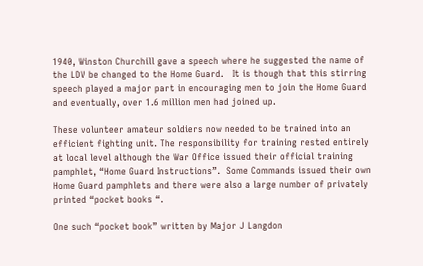1940, Winston Churchill gave a speech where he suggested the name of the LDV be changed to the Home Guard.   It is though that this stirring speech played a major part in encouraging men to join the Home Guard and eventually, over 1.6 million men had joined up.

These volunteer amateur soldiers now needed to be trained into an efficient fighting unit. The responsibility for training rested entirely at local level although the War Office issued their official training pamphlet, “Home Guard Instructions”.  Some Commands issued their own Home Guard pamphlets and there were also a large number of privately printed “pocket books “.

One such “pocket book” written by Major J Langdon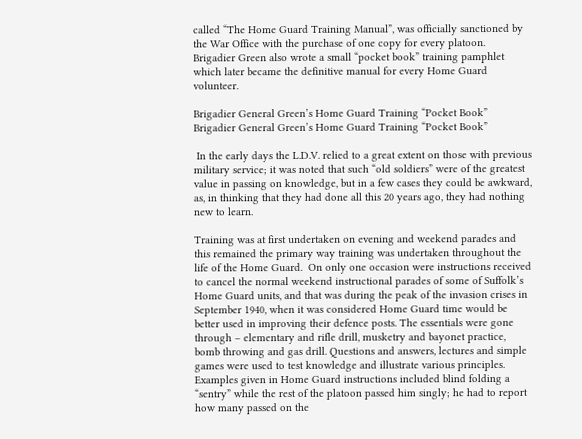called “The Home Guard Training Manual”, was officially sanctioned by the War Office with the purchase of one copy for every platoon.  Brigadier Green also wrote a small “pocket book” training pamphlet which later became the definitive manual for every Home Guard volunteer.

Brigadier General Green’s Home Guard Training “Pocket Book”
Brigadier General Green’s Home Guard Training “Pocket Book”

 In the early days the L.D.V. relied to a great extent on those with previous military service; it was noted that such “old soldiers” were of the greatest value in passing on knowledge, but in a few cases they could be awkward, as, in thinking that they had done all this 20 years ago, they had nothing new to learn.

Training was at first undertaken on evening and weekend parades and this remained the primary way training was undertaken throughout the life of the Home Guard.  On only one occasion were instructions received to cancel the normal weekend instructional parades of some of Suffolk’s Home Guard units, and that was during the peak of the invasion crises in September 1940, when it was considered Home Guard time would be better used in improving their defence posts. The essentials were gone through – elementary and rifle drill, musketry and bayonet practice, bomb throwing and gas drill. Questions and answers, lectures and simple games were used to test knowledge and illustrate various principles. Examples given in Home Guard instructions included blind folding a “sentry” while the rest of the platoon passed him singly; he had to report how many passed on the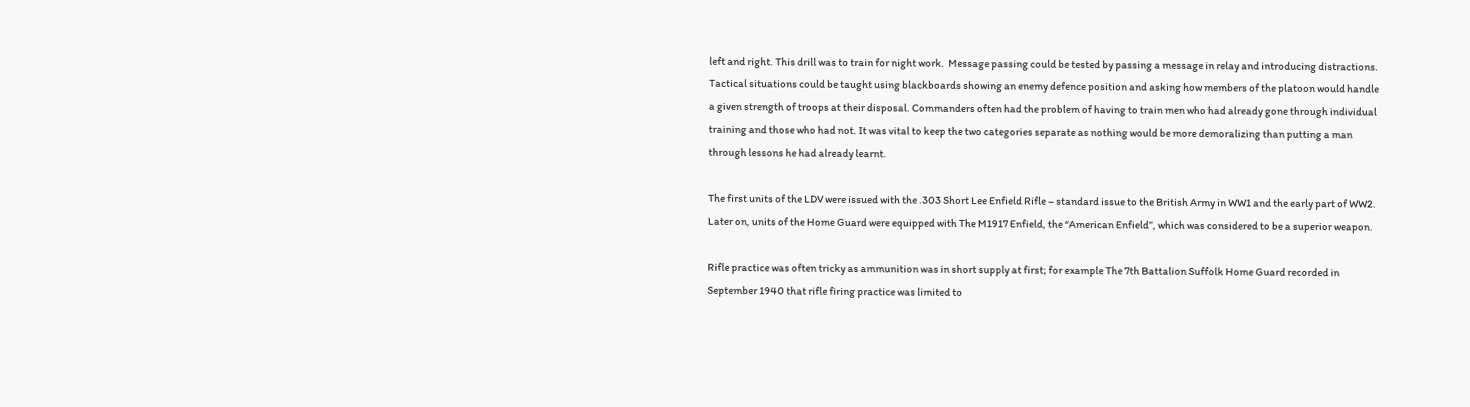left and right. This drill was to train for night work.  Message passing could be tested by passing a message in relay and introducing distractions. Tactical situations could be taught using blackboards showing an enemy defence position and asking how members of the platoon would handle a given strength of troops at their disposal. Commanders often had the problem of having to train men who had already gone through individual training and those who had not. It was vital to keep the two categories separate as nothing would be more demoralizing than putting a man through lessons he had already learnt.

The first units of the LDV were issued with the .303 Short Lee Enfield Rifle – standard issue to the British Army in WW1 and the early part of WW2.  Later on, units of the Home Guard were equipped with The M1917 Enfield, the “American Enfield”, which was considered to be a superior weapon.

Rifle practice was often tricky as ammunition was in short supply at first; for example The 7th Battalion Suffolk Home Guard recorded in September 1940 that rifle firing practice was limited to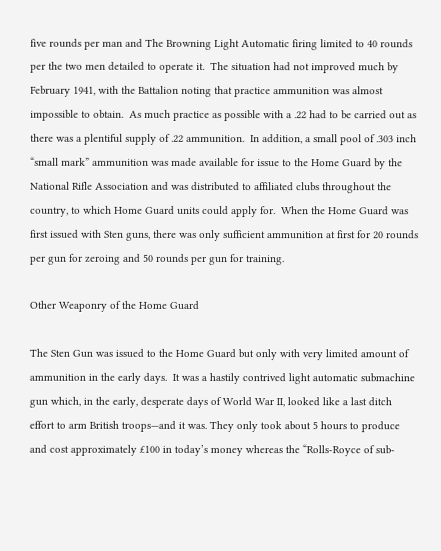five rounds per man and The Browning Light Automatic firing limited to 40 rounds per the two men detailed to operate it.  The situation had not improved much by February 1941, with the Battalion noting that practice ammunition was almost impossible to obtain.  As much practice as possible with a .22 had to be carried out as there was a plentiful supply of .22 ammunition.  In addition, a small pool of .303 inch “small mark” ammunition was made available for issue to the Home Guard by the National Rifle Association and was distributed to affiliated clubs throughout the country, to which Home Guard units could apply for.  When the Home Guard was first issued with Sten guns, there was only sufficient ammunition at first for 20 rounds per gun for zeroing and 50 rounds per gun for training.

Other Weaponry of the Home Guard

The Sten Gun was issued to the Home Guard but only with very limited amount of ammunition in the early days.  It was a hastily contrived light automatic submachine gun which, in the early, desperate days of World War II, looked like a last ditch effort to arm British troops—and it was. They only took about 5 hours to produce and cost approximately £100 in today’s money whereas the “Rolls-Royce of sub-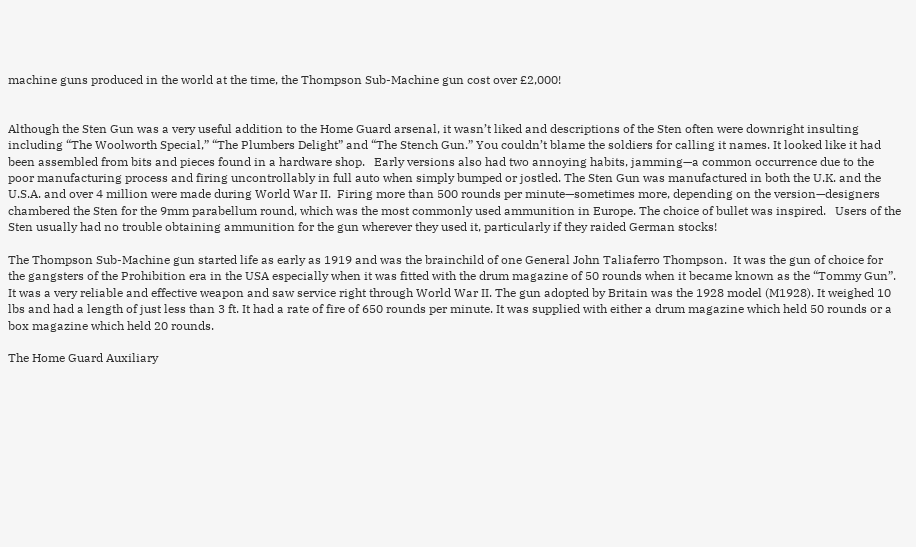machine guns produced in the world at the time, the Thompson Sub-Machine gun cost over £2,000!


Although the Sten Gun was a very useful addition to the Home Guard arsenal, it wasn’t liked and descriptions of the Sten often were downright insulting including “The Woolworth Special,” “The Plumbers Delight” and “The Stench Gun.” You couldn’t blame the soldiers for calling it names. It looked like it had been assembled from bits and pieces found in a hardware shop.   Early versions also had two annoying habits, jamming—a common occurrence due to the poor manufacturing process and firing uncontrollably in full auto when simply bumped or jostled. The Sten Gun was manufactured in both the U.K. and the U.S.A. and over 4 million were made during World War II.  Firing more than 500 rounds per minute—sometimes more, depending on the version—designers chambered the Sten for the 9mm parabellum round, which was the most commonly used ammunition in Europe. The choice of bullet was inspired.   Users of the Sten usually had no trouble obtaining ammunition for the gun wherever they used it, particularly if they raided German stocks!

The Thompson Sub-Machine gun started life as early as 1919 and was the brainchild of one General John Taliaferro Thompson.  It was the gun of choice for the gangsters of the Prohibition era in the USA especially when it was fitted with the drum magazine of 50 rounds when it became known as the “Tommy Gun”. It was a very reliable and effective weapon and saw service right through World War II. The gun adopted by Britain was the 1928 model (M1928). It weighed 10 lbs and had a length of just less than 3 ft. It had a rate of fire of 650 rounds per minute. It was supplied with either a drum magazine which held 50 rounds or a box magazine which held 20 rounds.

The Home Guard Auxiliary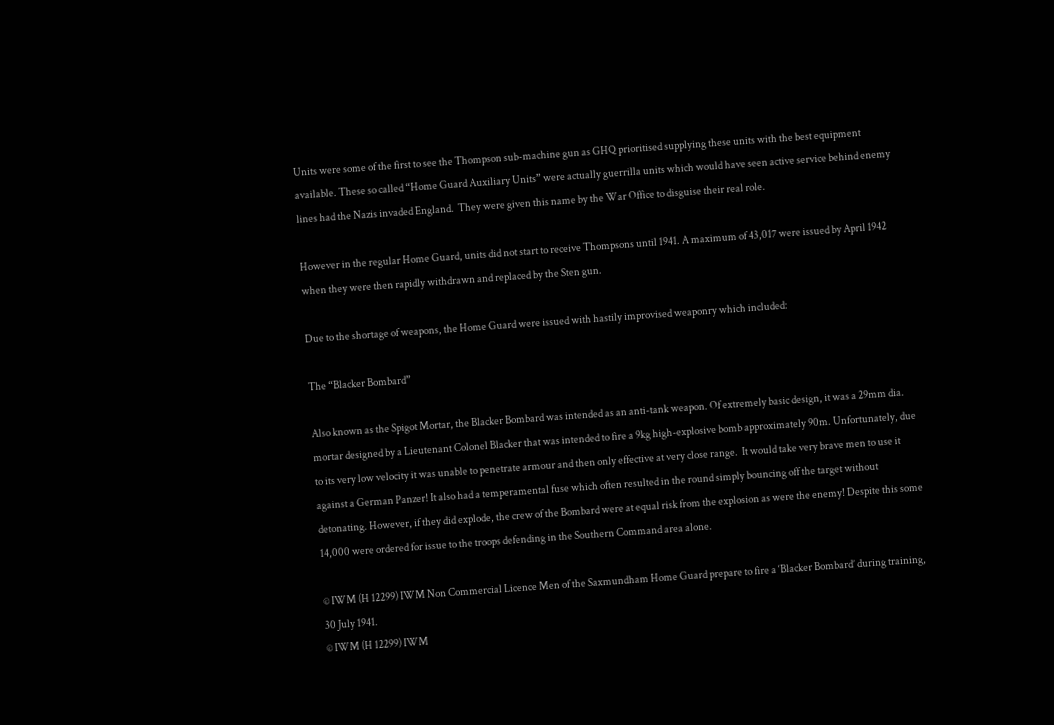Units were some of the first to see the Thompson sub-machine gun as GHQ prioritised supplying these units with the best equipment available. These so called “Home Guard Auxiliary Units” were actually guerrilla units which would have seen active service behind enemy lines had the Nazis invaded England.  They were given this name by the War Office to disguise their real role.

However in the regular Home Guard, units did not start to receive Thompsons until 1941. A maximum of 43,017 were issued by April 1942 when they were then rapidly withdrawn and replaced by the Sten gun.

Due to the shortage of weapons, the Home Guard were issued with hastily improvised weaponry which included:

The “Blacker Bombard”

Also known as the Spigot Mortar, the Blacker Bombard was intended as an anti-tank weapon. Of extremely basic design, it was a 29mm dia. mortar designed by a Lieutenant Colonel Blacker that was intended to fire a 9kg high-explosive bomb approximately 90m. Unfortunately, due to its very low velocity it was unable to penetrate armour and then only effective at very close range.  It would take very brave men to use it against a German Panzer! It also had a temperamental fuse which often resulted in the round simply bouncing off the target without detonating. However, if they did explode, the crew of the Bombard were at equal risk from the explosion as were the enemy! Despite this some 14,000 were ordered for issue to the troops defending in the Southern Command area alone.

© IWM (H 12299) IWM Non Commercial Licence Men of the Saxmundham Home Guard prepare to fire a ‘Blacker Bombard’ during training, 30 July 1941.
© IWM (H 12299) IWM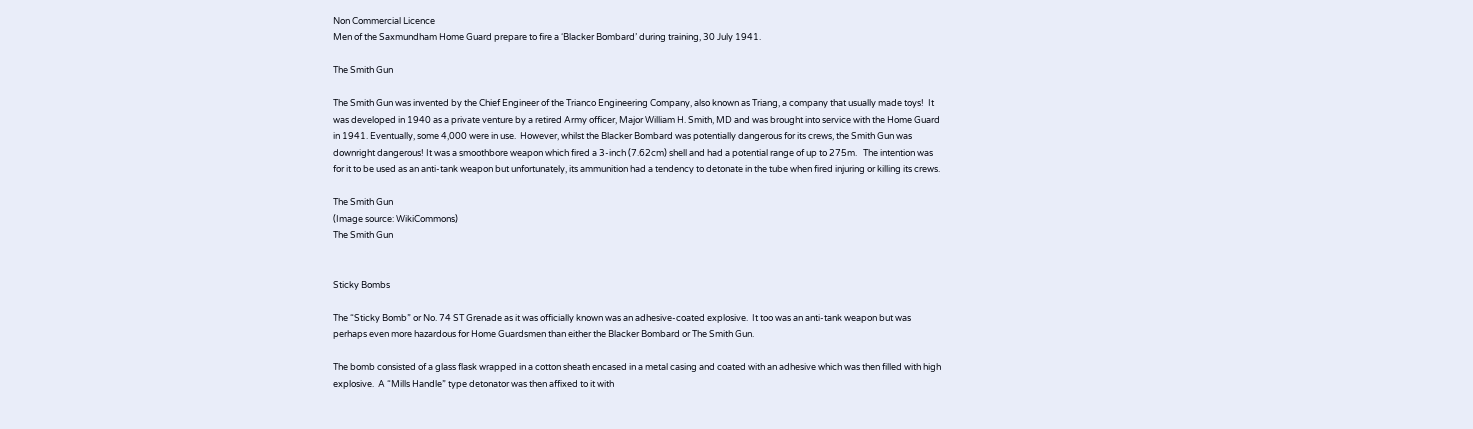Non Commercial Licence
Men of the Saxmundham Home Guard prepare to fire a ‘Blacker Bombard’ during training, 30 July 1941.

The Smith Gun

The Smith Gun was invented by the Chief Engineer of the Trianco Engineering Company, also known as Triang, a company that usually made toys!  It was developed in 1940 as a private venture by a retired Army officer, Major William H. Smith, MD and was brought into service with the Home Guard in 1941. Eventually, some 4,000 were in use.  However, whilst the Blacker Bombard was potentially dangerous for its crews, the Smith Gun was downright dangerous! It was a smoothbore weapon which fired a 3-inch (7.62cm) shell and had a potential range of up to 275m.   The intention was for it to be used as an anti-tank weapon but unfortunately, its ammunition had a tendency to detonate in the tube when fired injuring or killing its crews.

The Smith Gun
(Image source: WikiCommons)
The Smith Gun


Sticky Bombs

The “Sticky Bomb” or No. 74 ST Grenade as it was officially known was an adhesive-coated explosive.  It too was an anti-tank weapon but was perhaps even more hazardous for Home Guardsmen than either the Blacker Bombard or The Smith Gun.

The bomb consisted of a glass flask wrapped in a cotton sheath encased in a metal casing and coated with an adhesive which was then filled with high explosive.  A “Mills Handle” type detonator was then affixed to it with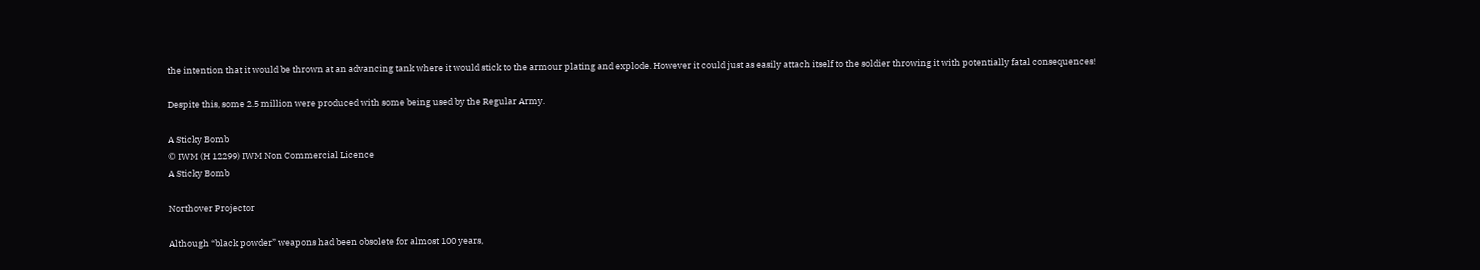the intention that it would be thrown at an advancing tank where it would stick to the armour plating and explode. However it could just as easily attach itself to the soldier throwing it with potentially fatal consequences!

Despite this, some 2.5 million were produced with some being used by the Regular Army.

A Sticky Bomb
© IWM (H 12299) IWM Non Commercial Licence
A Sticky Bomb

Northover Projector

Although “black powder” weapons had been obsolete for almost 100 years,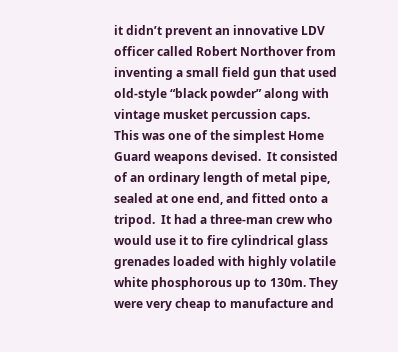it didn’t prevent an innovative LDV officer called Robert Northover from inventing a small field gun that used old-style “black powder” along with vintage musket percussion caps.  This was one of the simplest Home Guard weapons devised.  It consisted of an ordinary length of metal pipe, sealed at one end, and fitted onto a tripod.  It had a three-man crew who would use it to fire cylindrical glass grenades loaded with highly volatile white phosphorous up to 130m. They were very cheap to manufacture and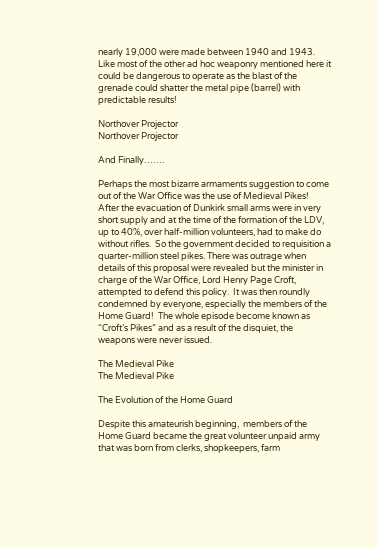nearly 19,000 were made between 1940 and 1943. Like most of the other ad hoc weaponry mentioned here it could be dangerous to operate as the blast of the grenade could shatter the metal pipe (barrel) with predictable results!

Northover Projector
Northover Projector

And Finally…….

Perhaps the most bizarre armaments suggestion to come out of the War Office was the use of Medieval Pikes! After the evacuation of Dunkirk small arms were in very short supply and at the time of the formation of the LDV, up to 40%, over half-million volunteers, had to make do without rifles.  So the government decided to requisition a quarter-million steel pikes. There was outrage when details of this proposal were revealed but the minister in charge of the War Office, Lord Henry Page Croft, attempted to defend this policy.  It was then roundly condemned by everyone, especially the members of the Home Guard!  The whole episode become known as “Croft’s Pikes” and as a result of the disquiet, the weapons were never issued.

The Medieval Pike
The Medieval Pike

The Evolution of the Home Guard

Despite this amateurish beginning,  members of the Home Guard became the great volunteer unpaid army that was born from clerks, shopkeepers, farm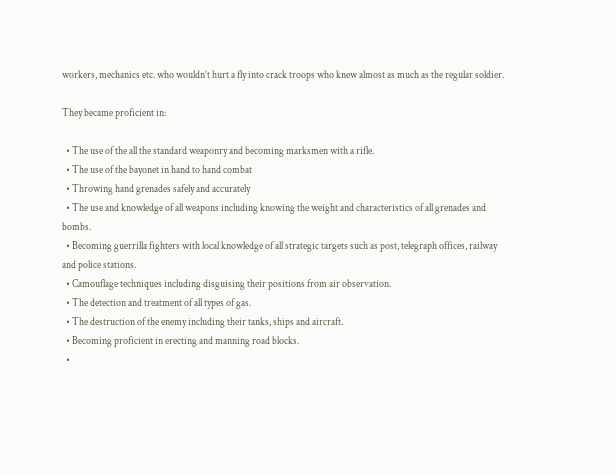workers, mechanics etc. who wouldn’t hurt a fly into crack troops who knew almost as much as the regular soldier.

They became proficient in:

  • The use of the all the standard weaponry and becoming marksmen with a rifle.
  • The use of the bayonet in hand to hand combat
  • Throwing hand grenades safely and accurately
  • The use and knowledge of all weapons including knowing the weight and characteristics of all grenades and bombs.
  • Becoming guerrilla fighters with local knowledge of all strategic targets such as post, telegraph offices, railway and police stations.
  • Camouflage techniques including disguising their positions from air observation.
  • The detection and treatment of all types of gas.
  • The destruction of the enemy including their tanks, ships and aircraft.
  • Becoming proficient in erecting and manning road blocks.
  •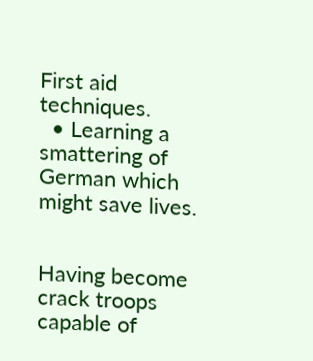First aid techniques.
  • Learning a smattering of German which might save lives.


Having become crack troops capable of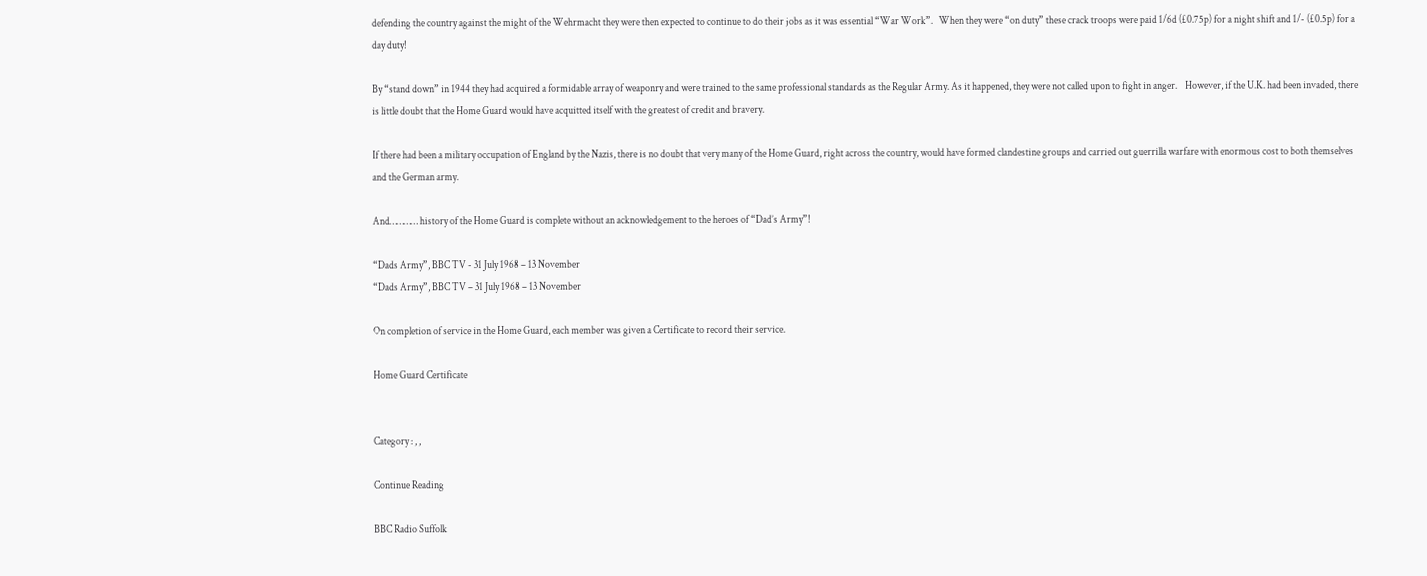defending the country against the might of the Wehrmacht they were then expected to continue to do their jobs as it was essential “War Work”.   When they were “on duty” these crack troops were paid 1/6d (£0.75p) for a night shift and 1/- (£0.5p) for a day duty!

By “stand down” in 1944 they had acquired a formidable array of weaponry and were trained to the same professional standards as the Regular Army. As it happened, they were not called upon to fight in anger.    However, if the U.K. had been invaded, there is little doubt that the Home Guard would have acquitted itself with the greatest of credit and bravery.

If there had been a military occupation of England by the Nazis, there is no doubt that very many of the Home Guard, right across the country, would have formed clandestine groups and carried out guerrilla warfare with enormous cost to both themselves and the German army.

And………… history of the Home Guard is complete without an acknowledgement to the heroes of “Dad’s Army”!

“Dads Army”, BBC TV - 31 July 1968 – 13 November
“Dads Army”, BBC TV – 31 July 1968 – 13 November

On completion of service in the Home Guard, each member was given a Certificate to record their service.

Home Guard Certificate


Category : , ,

Continue Reading

BBC Radio Suffolk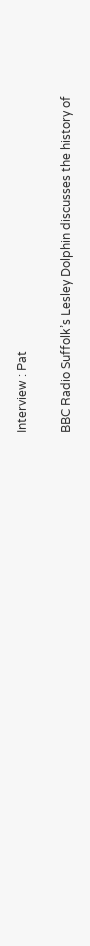Interview : Pat

BBC Radio Suffolk’s Lesley Dolphin discusses the history of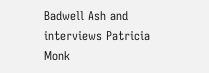Badwell Ash and interviews Patricia Monk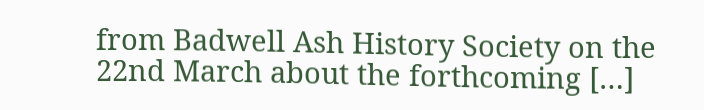from Badwell Ash History Society on the 22nd March about the forthcoming […]